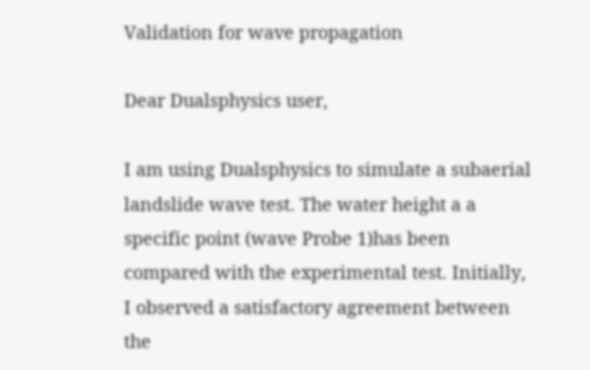Validation for wave propagation

Dear Dualsphysics user,

I am using Dualsphysics to simulate a subaerial landslide wave test. The water height a a specific point (wave Probe 1)has been compared with the experimental test. Initially, I observed a satisfactory agreement between the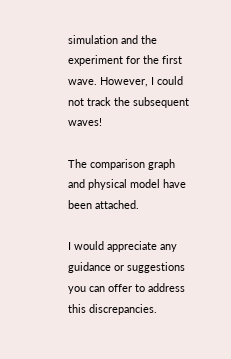simulation and the experiment for the first wave. However, I could not track the subsequent waves!

The comparison graph and physical model have been attached.

I would appreciate any guidance or suggestions you can offer to address this discrepancies.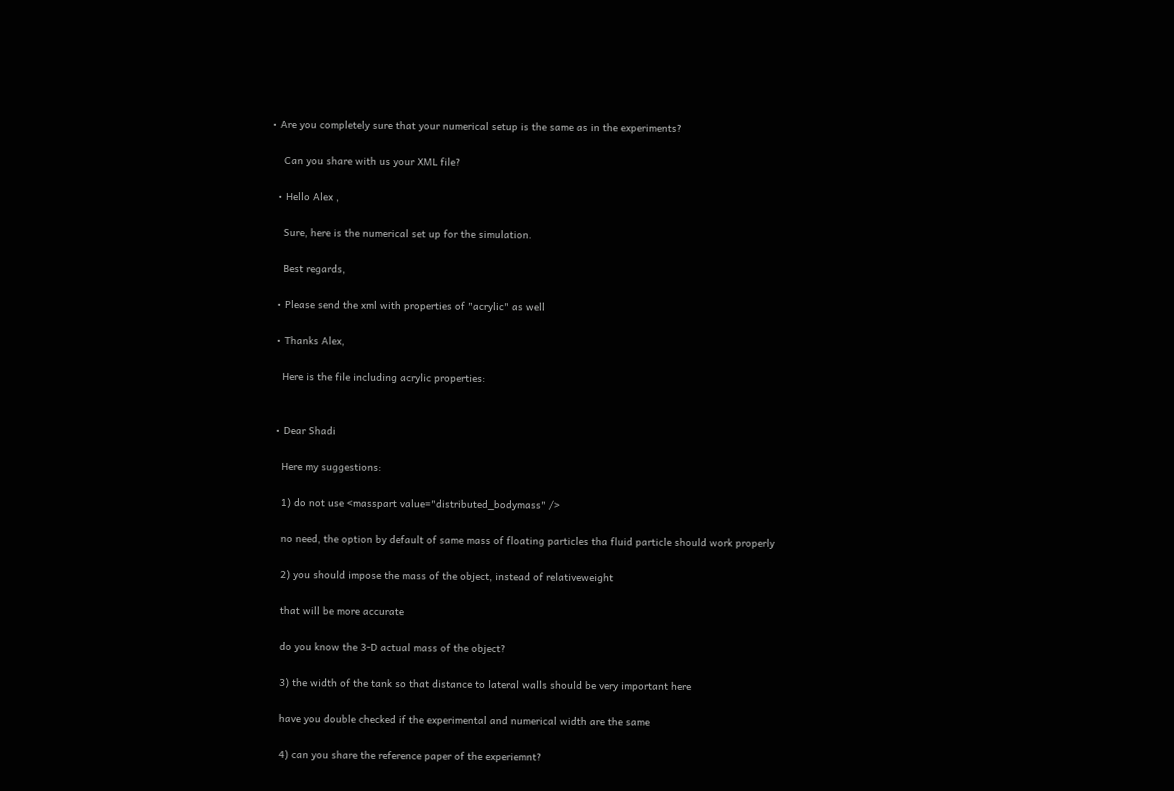• Are you completely sure that your numerical setup is the same as in the experiments?

    Can you share with us your XML file?

  • Hello Alex ,

    Sure, here is the numerical set up for the simulation.

    Best regards,

  • Please send the xml with properties of "acrylic" as well

  • Thanks Alex,

    Here is the file including acrylic properties:


  • Dear Shadi

    Here my suggestions:

    1) do not use <masspart value="distributed_bodymass" />

    no need, the option by default of same mass of floating particles tha fluid particle should work properly

    2) you should impose the mass of the object, instead of relativeweight

    that will be more accurate

    do you know the 3-D actual mass of the object?

    3) the width of the tank so that distance to lateral walls should be very important here

    have you double checked if the experimental and numerical width are the same

    4) can you share the reference paper of the experiemnt?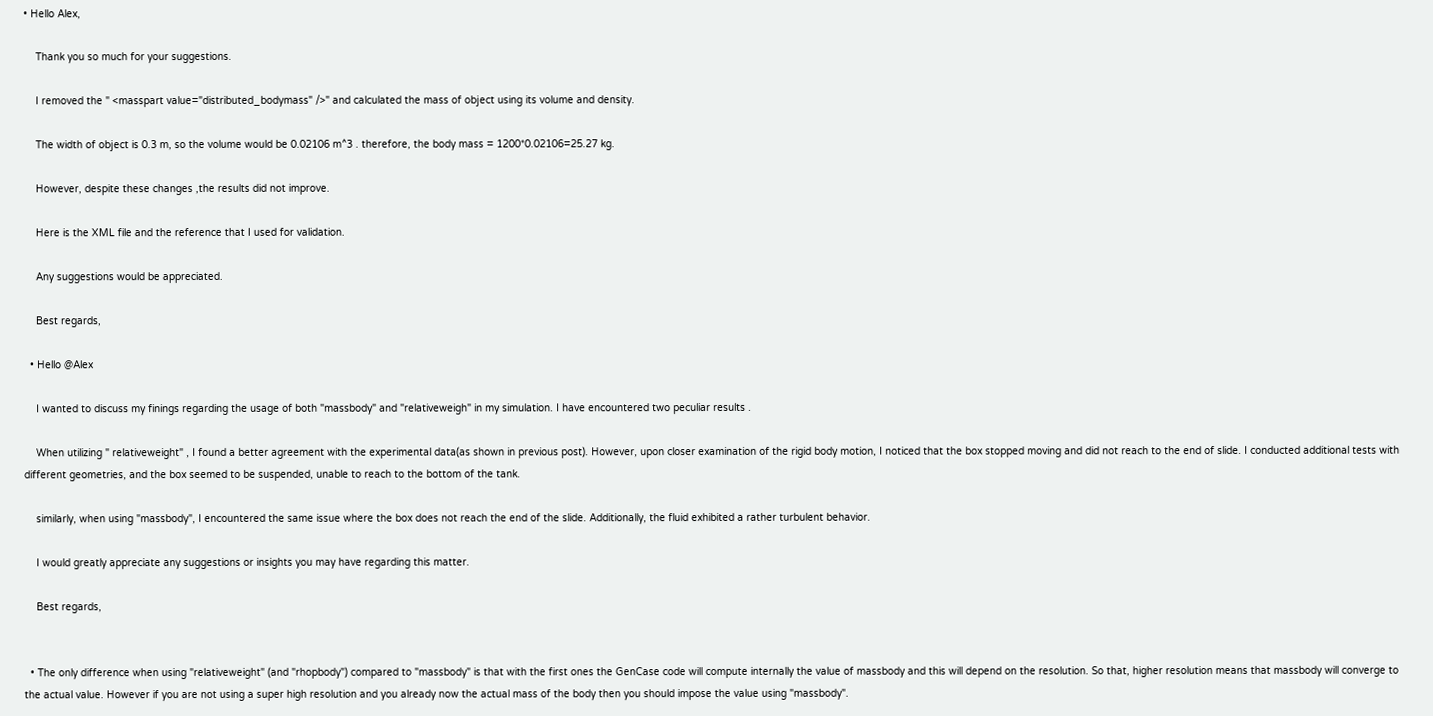• Hello Alex,

    Thank you so much for your suggestions.

    I removed the " <masspart value="distributed_bodymass" />" and calculated the mass of object using its volume and density.

    The width of object is 0.3 m, so the volume would be 0.02106 m^3 . therefore, the body mass = 1200*0.02106=25.27 kg.

    However, despite these changes ,the results did not improve.

    Here is the XML file and the reference that I used for validation.

    Any suggestions would be appreciated.

    Best regards,

  • Hello @Alex

    I wanted to discuss my finings regarding the usage of both "massbody" and "relativeweigh" in my simulation. I have encountered two peculiar results .

    When utilizing " relativeweight" , I found a better agreement with the experimental data(as shown in previous post). However, upon closer examination of the rigid body motion, I noticed that the box stopped moving and did not reach to the end of slide. I conducted additional tests with different geometries, and the box seemed to be suspended, unable to reach to the bottom of the tank.

    similarly, when using "massbody", I encountered the same issue where the box does not reach the end of the slide. Additionally, the fluid exhibited a rather turbulent behavior.

    I would greatly appreciate any suggestions or insights you may have regarding this matter.

    Best regards,


  • The only difference when using "relativeweight" (and "rhopbody") compared to "massbody" is that with the first ones the GenCase code will compute internally the value of massbody and this will depend on the resolution. So that, higher resolution means that massbody will converge to the actual value. However if you are not using a super high resolution and you already now the actual mass of the body then you should impose the value using "massbody".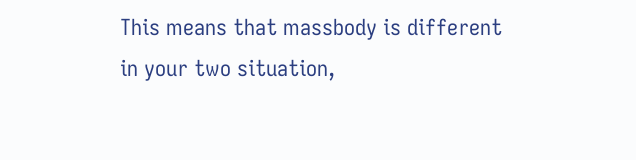This means that massbody is different in your two situation,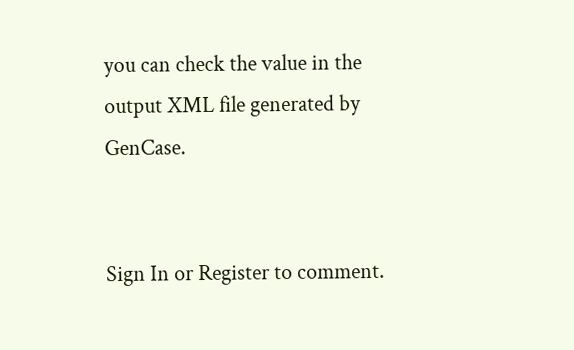you can check the value in the output XML file generated by GenCase.


Sign In or Register to comment.